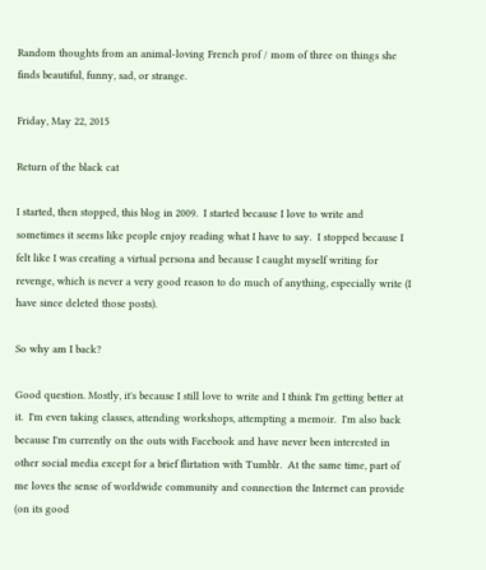Random thoughts from an animal-loving French prof / mom of three on things she finds beautiful, funny, sad, or strange.

Friday, May 22, 2015

Return of the black cat

I started, then stopped, this blog in 2009.  I started because I love to write and sometimes it seems like people enjoy reading what I have to say.  I stopped because I felt like I was creating a virtual persona and because I caught myself writing for revenge, which is never a very good reason to do much of anything, especially write (I have since deleted those posts).

So why am I back?

Good question. Mostly, it's because I still love to write and I think I'm getting better at it.  I'm even taking classes, attending workshops, attempting a memoir.  I'm also back because I'm currently on the outs with Facebook and have never been interested in other social media except for a brief flirtation with Tumblr.  At the same time, part of me loves the sense of worldwide community and connection the Internet can provide (on its good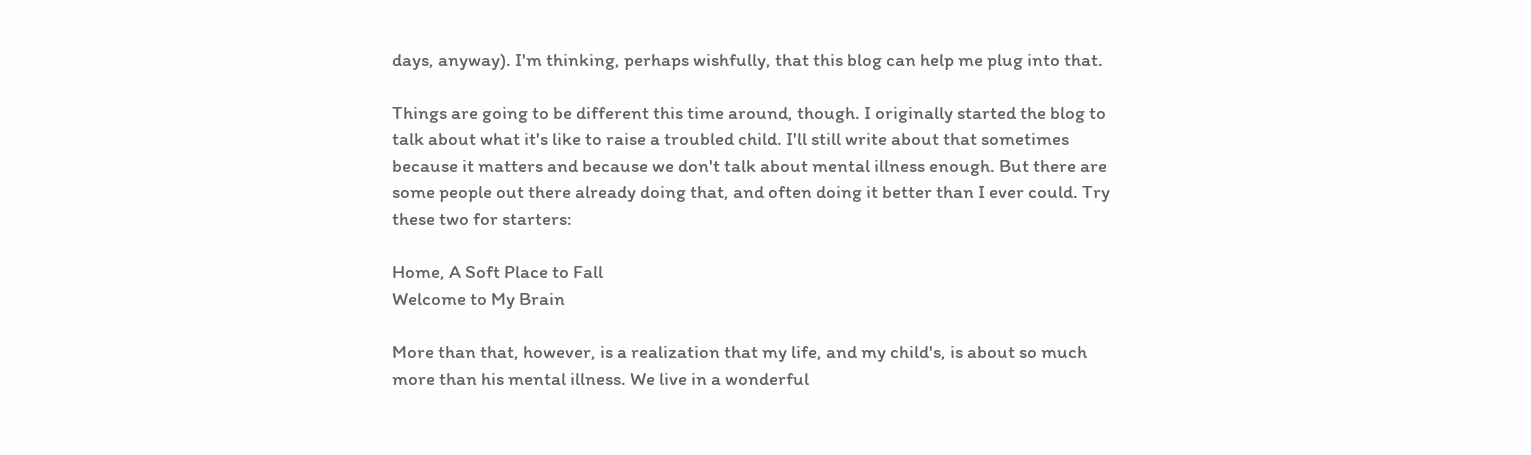days, anyway). I'm thinking, perhaps wishfully, that this blog can help me plug into that.

Things are going to be different this time around, though. I originally started the blog to talk about what it's like to raise a troubled child. I'll still write about that sometimes because it matters and because we don't talk about mental illness enough. But there are some people out there already doing that, and often doing it better than I ever could. Try these two for starters:

Home, A Soft Place to Fall
Welcome to My Brain

More than that, however, is a realization that my life, and my child's, is about so much more than his mental illness. We live in a wonderful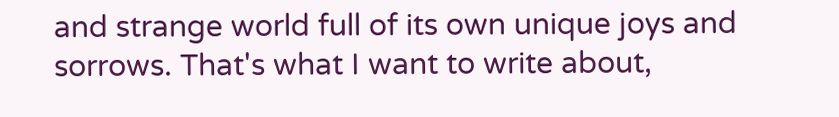and strange world full of its own unique joys and sorrows. That's what I want to write about,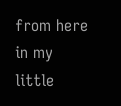from here in my little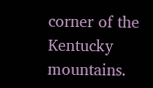corner of the Kentucky mountains.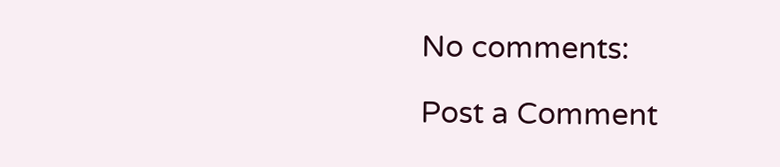No comments:

Post a Comment